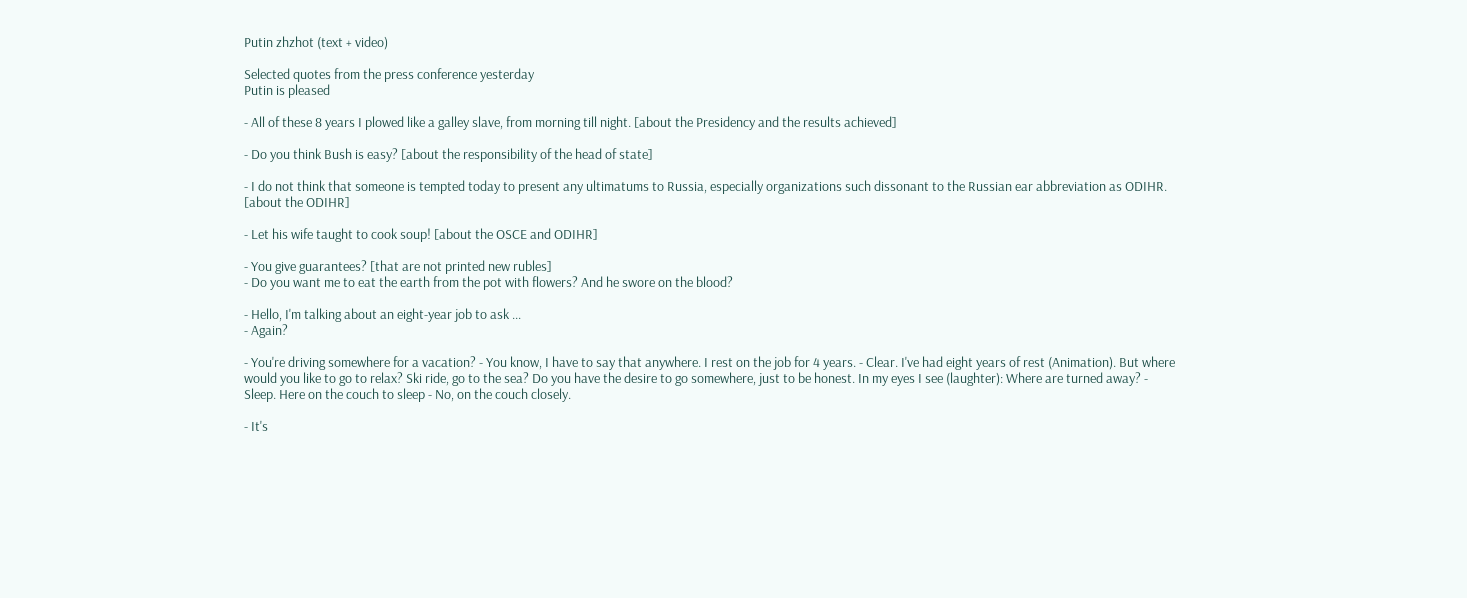Putin zhzhot (text + video)

Selected quotes from the press conference yesterday
Putin is pleased

- All of these 8 years I plowed like a galley slave, from morning till night. [about the Presidency and the results achieved]

- Do you think Bush is easy? [about the responsibility of the head of state]

- I do not think that someone is tempted today to present any ultimatums to Russia, especially organizations such dissonant to the Russian ear abbreviation as ODIHR. [about the ODIHR]

- Let his wife taught to cook soup! [about the OSCE and ODIHR]

- You give guarantees? [that are not printed new rubles]
- Do you want me to eat the earth from the pot with flowers? And he swore on the blood?

- Hello, I'm talking about an eight-year job to ask ...
- Again?

- You're driving somewhere for a vacation? - You know, I have to say that anywhere. I rest on the job for 4 years. - Clear. I've had eight years of rest (Animation). But where would you like to go to relax? Ski ride, go to the sea? Do you have the desire to go somewhere, just to be honest. In my eyes I see (laughter): Where are turned away? - Sleep. Here on the couch to sleep - No, on the couch closely.

- It's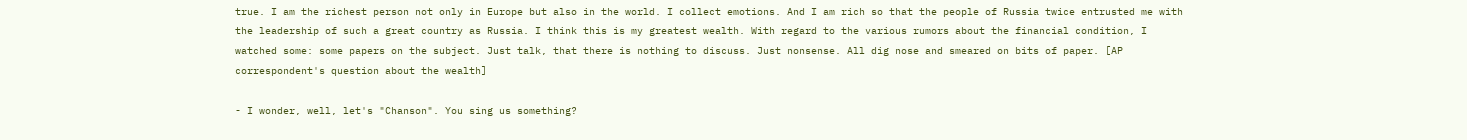true. I am the richest person not only in Europe but also in the world. I collect emotions. And I am rich so that the people of Russia twice entrusted me with the leadership of such a great country as Russia. I think this is my greatest wealth. With regard to the various rumors about the financial condition, I watched some: some papers on the subject. Just talk, that there is nothing to discuss. Just nonsense. All dig nose and smeared on bits of paper. [AP correspondent's question about the wealth]

- I wonder, well, let's "Chanson". You sing us something?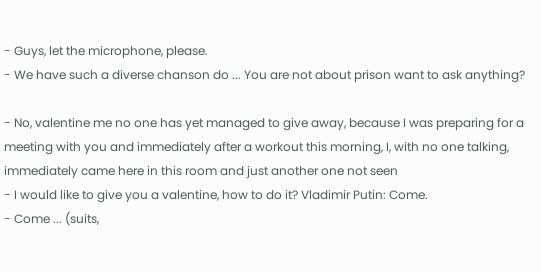- Guys, let the microphone, please.
- We have such a diverse chanson do ... You are not about prison want to ask anything?

- No, valentine me no one has yet managed to give away, because I was preparing for a meeting with you and immediately after a workout this morning, I, with no one talking, immediately came here in this room and just another one not seen
- I would like to give you a valentine, how to do it? Vladimir Putin: Come.
- Come ... (suits,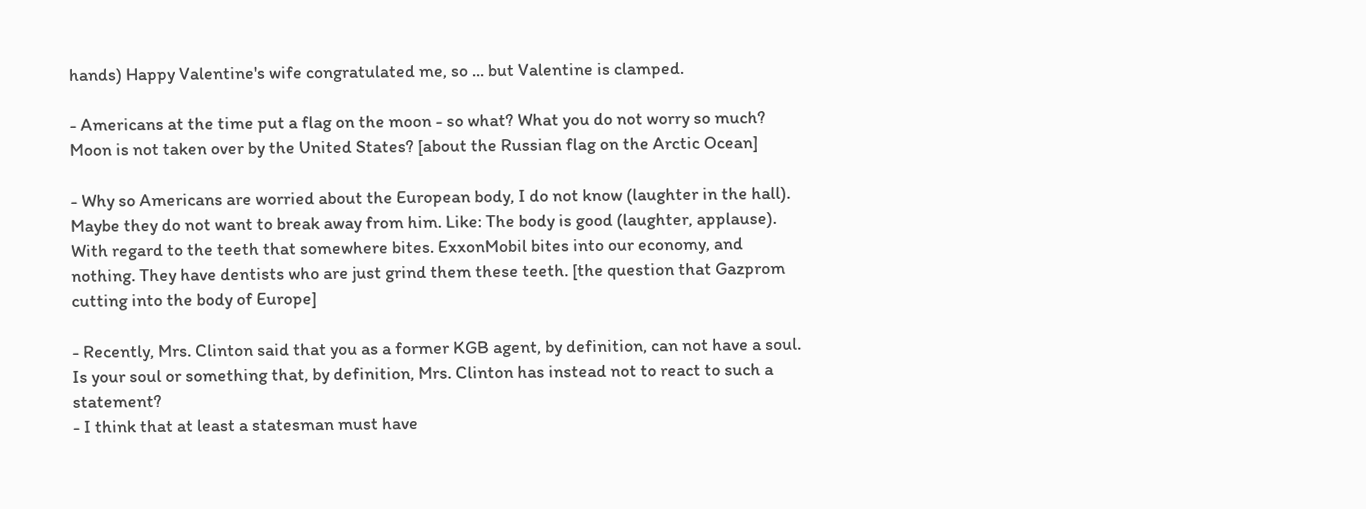hands) Happy Valentine's wife congratulated me, so ... but Valentine is clamped.

- Americans at the time put a flag on the moon - so what? What you do not worry so much? Moon is not taken over by the United States? [about the Russian flag on the Arctic Ocean]

- Why so Americans are worried about the European body, I do not know (laughter in the hall). Maybe they do not want to break away from him. Like: The body is good (laughter, applause). With regard to the teeth that somewhere bites. ExxonMobil bites into our economy, and nothing. They have dentists who are just grind them these teeth. [the question that Gazprom cutting into the body of Europe]

- Recently, Mrs. Clinton said that you as a former KGB agent, by definition, can not have a soul. Is your soul or something that, by definition, Mrs. Clinton has instead not to react to such a statement?
- I think that at least a statesman must have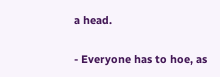a head.

- Everyone has to hoe, as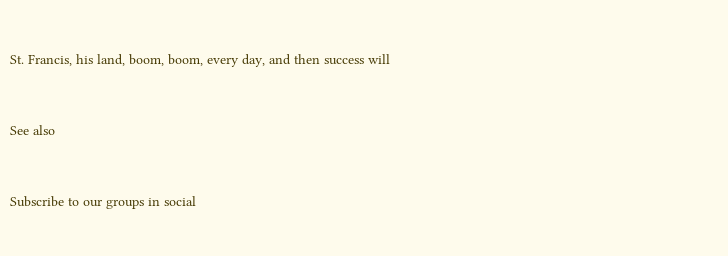St. Francis, his land, boom, boom, every day, and then success will


See also


Subscribe to our groups in social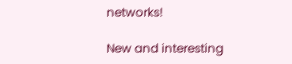networks!

New and interesting